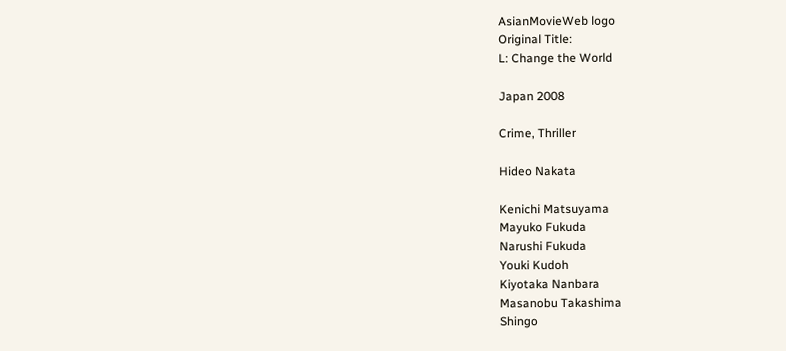AsianMovieWeb logo
Original Title:
L: Change the World

Japan 2008

Crime, Thriller

Hideo Nakata

Kenichi Matsuyama
Mayuko Fukuda
Narushi Fukuda
Youki Kudoh
Kiyotaka Nanbara
Masanobu Takashima
Shingo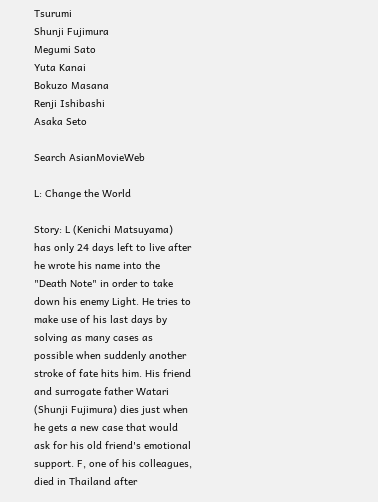Tsurumi
Shunji Fujimura
Megumi Sato
Yuta Kanai
Bokuzo Masana
Renji Ishibashi
Asaka Seto

Search AsianMovieWeb

L: Change the World

Story: L (Kenichi Matsuyama) has only 24 days left to live after he wrote his name into the "Death Note" in order to take down his enemy Light. He tries to make use of his last days by solving as many cases as possible when suddenly another stroke of fate hits him. His friend and surrogate father Watari (Shunji Fujimura) dies just when he gets a new case that would ask for his old friend's emotional support. F, one of his colleagues, died in Thailand after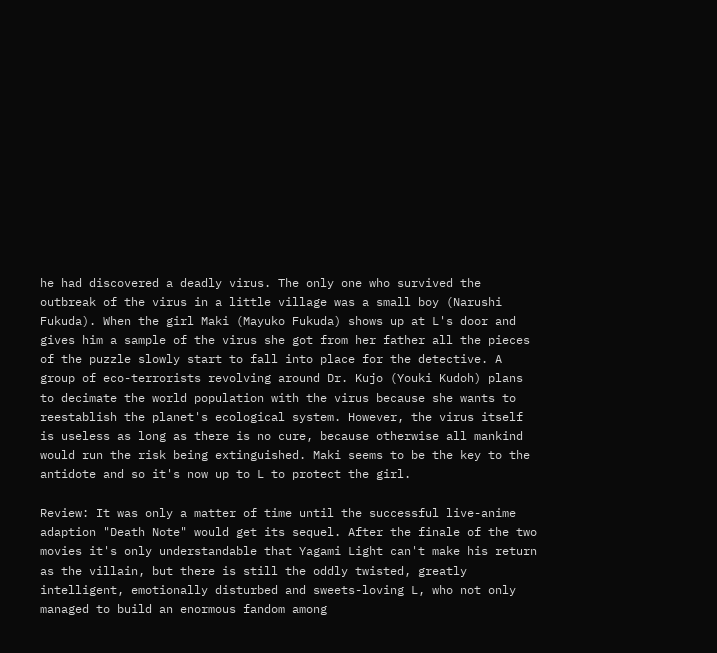he had discovered a deadly virus. The only one who survived the outbreak of the virus in a little village was a small boy (Narushi Fukuda). When the girl Maki (Mayuko Fukuda) shows up at L's door and gives him a sample of the virus she got from her father all the pieces of the puzzle slowly start to fall into place for the detective. A group of eco-terrorists revolving around Dr. Kujo (Youki Kudoh) plans to decimate the world population with the virus because she wants to reestablish the planet's ecological system. However, the virus itself is useless as long as there is no cure, because otherwise all mankind would run the risk being extinguished. Maki seems to be the key to the antidote and so it's now up to L to protect the girl.

Review: It was only a matter of time until the successful live-anime adaption "Death Note" would get its sequel. After the finale of the two movies it's only understandable that Yagami Light can't make his return as the villain, but there is still the oddly twisted, greatly intelligent, emotionally disturbed and sweets-loving L, who not only managed to build an enormous fandom among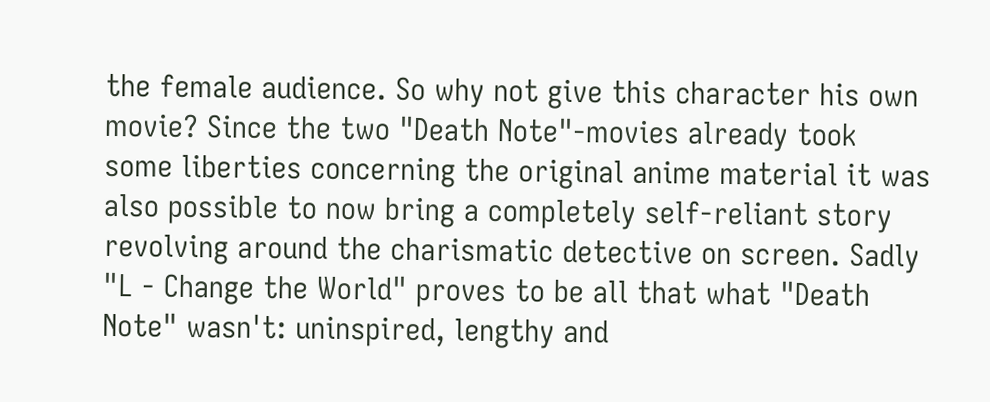the female audience. So why not give this character his own movie? Since the two "Death Note"-movies already took some liberties concerning the original anime material it was also possible to now bring a completely self-reliant story revolving around the charismatic detective on screen. Sadly "L - Change the World" proves to be all that what "Death Note" wasn't: uninspired, lengthy and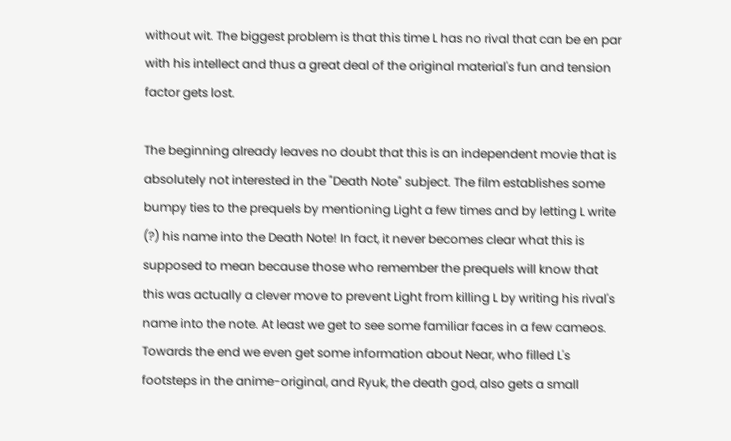without wit. The biggest problem is that this time L has no rival that can be en par with his intellect and thus a great deal of the original material's fun and tension factor gets lost.

The beginning already leaves no doubt that this is an independent movie that is absolutely not interested in the "Death Note" subject. The film establishes some bumpy ties to the prequels by mentioning Light a few times and by letting L write (?) his name into the Death Note! In fact, it never becomes clear what this is supposed to mean because those who remember the prequels will know that this was actually a clever move to prevent Light from killing L by writing his rival's name into the note. At least we get to see some familiar faces in a few cameos. Towards the end we even get some information about Near, who filled L's footsteps in the anime-original, and Ryuk, the death god, also gets a small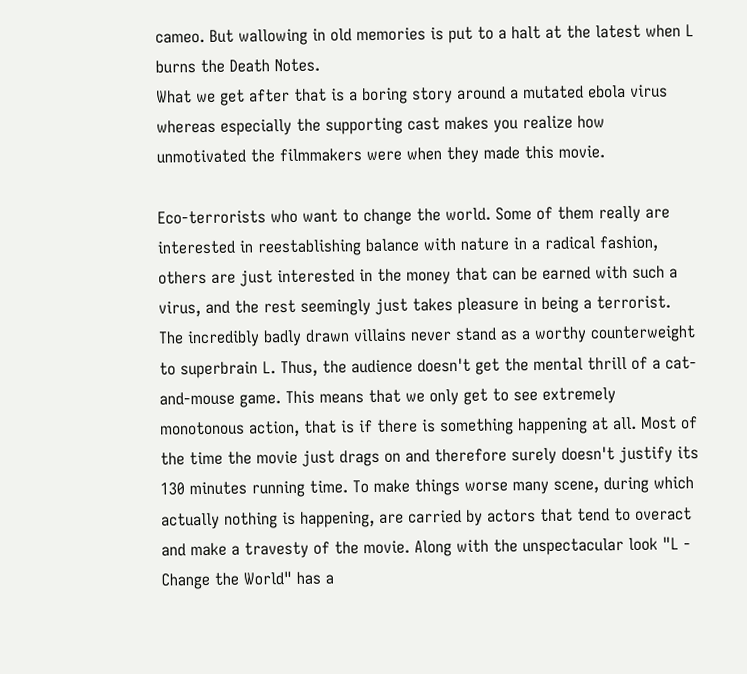cameo. But wallowing in old memories is put to a halt at the latest when L burns the Death Notes.
What we get after that is a boring story around a mutated ebola virus whereas especially the supporting cast makes you realize how unmotivated the filmmakers were when they made this movie.

Eco-terrorists who want to change the world. Some of them really are interested in reestablishing balance with nature in a radical fashion, others are just interested in the money that can be earned with such a virus, and the rest seemingly just takes pleasure in being a terrorist. The incredibly badly drawn villains never stand as a worthy counterweight to superbrain L. Thus, the audience doesn't get the mental thrill of a cat-and-mouse game. This means that we only get to see extremely monotonous action, that is if there is something happening at all. Most of the time the movie just drags on and therefore surely doesn't justify its 130 minutes running time. To make things worse many scene, during which actually nothing is happening, are carried by actors that tend to overact and make a travesty of the movie. Along with the unspectacular look "L - Change the World" has a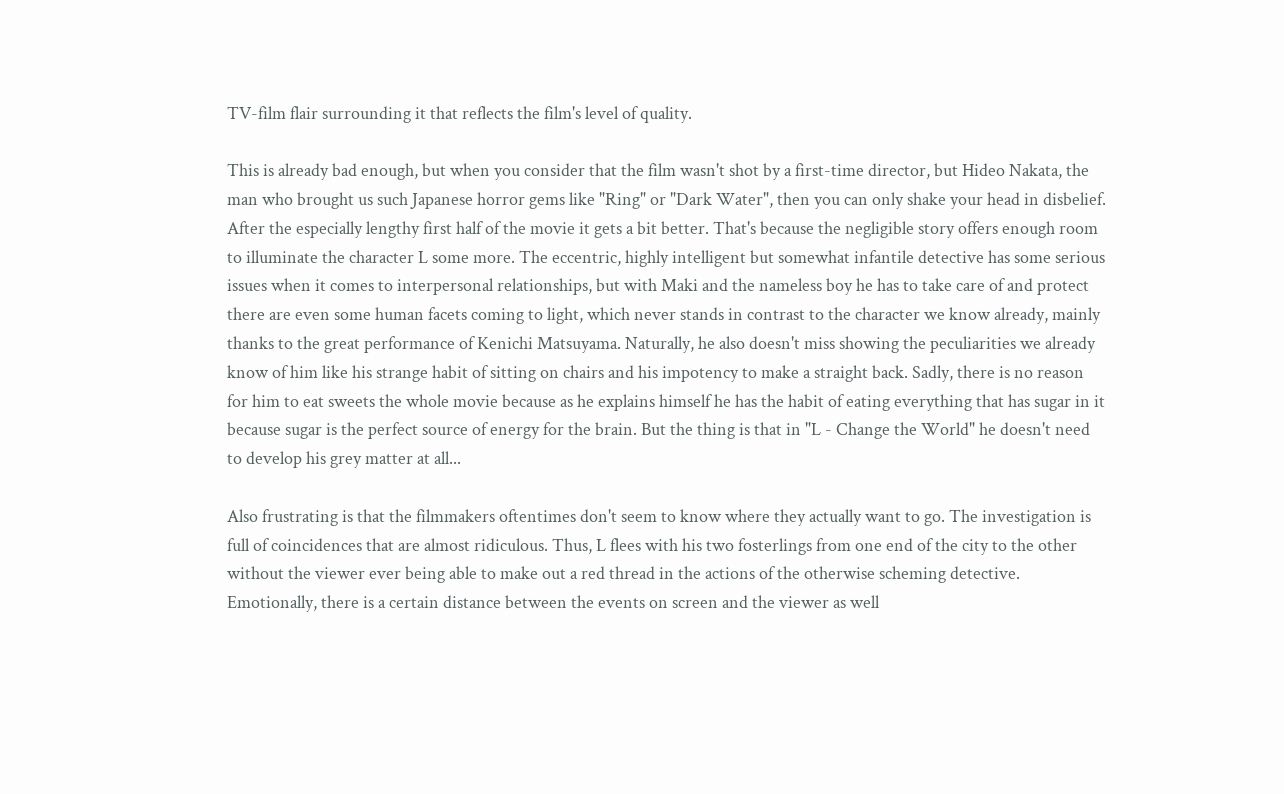TV-film flair surrounding it that reflects the film's level of quality.

This is already bad enough, but when you consider that the film wasn't shot by a first-time director, but Hideo Nakata, the man who brought us such Japanese horror gems like "Ring" or "Dark Water", then you can only shake your head in disbelief.
After the especially lengthy first half of the movie it gets a bit better. That's because the negligible story offers enough room to illuminate the character L some more. The eccentric, highly intelligent but somewhat infantile detective has some serious issues when it comes to interpersonal relationships, but with Maki and the nameless boy he has to take care of and protect there are even some human facets coming to light, which never stands in contrast to the character we know already, mainly thanks to the great performance of Kenichi Matsuyama. Naturally, he also doesn't miss showing the peculiarities we already know of him like his strange habit of sitting on chairs and his impotency to make a straight back. Sadly, there is no reason for him to eat sweets the whole movie because as he explains himself he has the habit of eating everything that has sugar in it because sugar is the perfect source of energy for the brain. But the thing is that in "L - Change the World" he doesn't need to develop his grey matter at all...

Also frustrating is that the filmmakers oftentimes don't seem to know where they actually want to go. The investigation is full of coincidences that are almost ridiculous. Thus, L flees with his two fosterlings from one end of the city to the other without the viewer ever being able to make out a red thread in the actions of the otherwise scheming detective. Emotionally, there is a certain distance between the events on screen and the viewer as well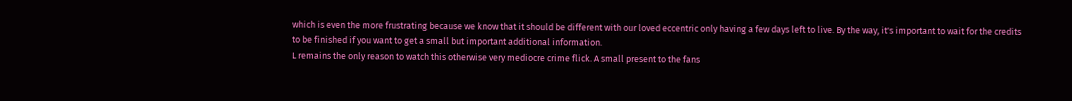which is even the more frustrating because we know that it should be different with our loved eccentric only having a few days left to live. By the way, it's important to wait for the credits to be finished if you want to get a small but important additional information.
L remains the only reason to watch this otherwise very mediocre crime flick. A small present to the fans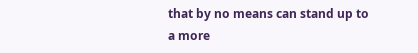that by no means can stand up to a more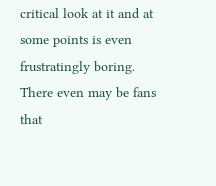critical look at it and at some points is even frustratingly boring. There even may be fans that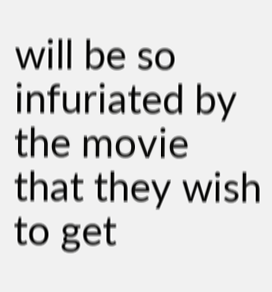will be so infuriated by the movie that they wish to get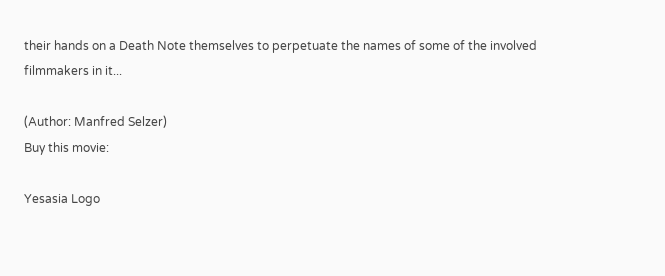their hands on a Death Note themselves to perpetuate the names of some of the involved filmmakers in it...

(Author: Manfred Selzer)
Buy this movie:

Yesasia Logo